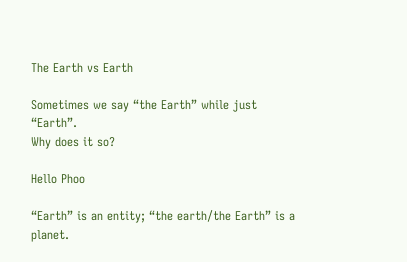The Earth vs Earth

Sometimes we say “the Earth” while just “Earth”.
Why does it so?

Hello Phoo

“Earth” is an entity; “the earth/the Earth” is a planet.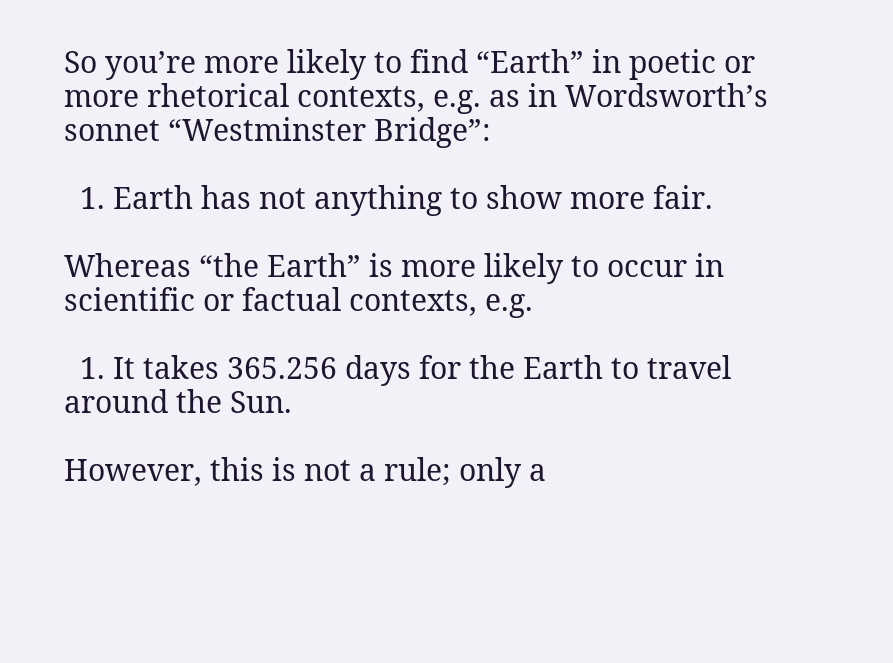So you’re more likely to find “Earth” in poetic or more rhetorical contexts, e.g. as in Wordsworth’s sonnet “Westminster Bridge”:

  1. Earth has not anything to show more fair.

Whereas “the Earth” is more likely to occur in scientific or factual contexts, e.g.

  1. It takes 365.256 days for the Earth to travel around the Sun.

However, this is not a rule; only a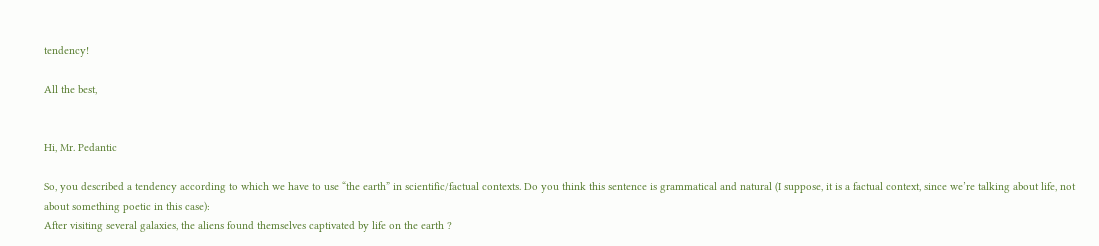tendency!

All the best,


Hi, Mr. Pedantic

So, you described a tendency according to which we have to use “the earth” in scientific/factual contexts. Do you think this sentence is grammatical and natural (I suppose, it is a factual context, since we’re talking about life, not about something poetic in this case):
After visiting several galaxies, the aliens found themselves captivated by life on the earth ?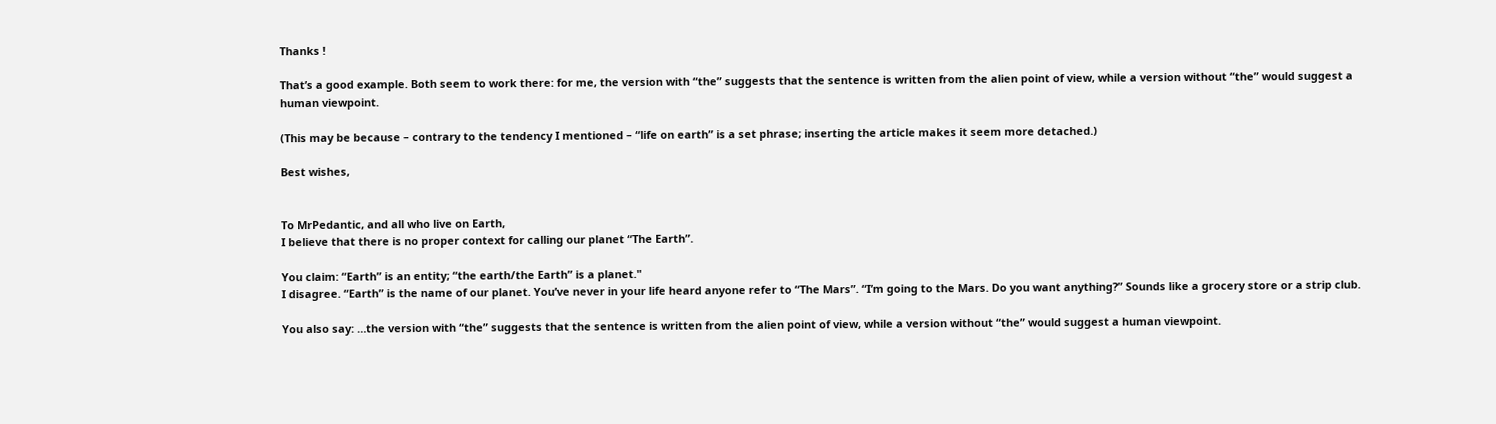Thanks !

That’s a good example. Both seem to work there: for me, the version with “the” suggests that the sentence is written from the alien point of view, while a version without “the” would suggest a human viewpoint.

(This may be because – contrary to the tendency I mentioned – “life on earth” is a set phrase; inserting the article makes it seem more detached.)

Best wishes,


To MrPedantic, and all who live on Earth,
I believe that there is no proper context for calling our planet “The Earth”.

You claim: “Earth” is an entity; “the earth/the Earth” is a planet."
I disagree. “Earth” is the name of our planet. You’ve never in your life heard anyone refer to “The Mars”. “I’m going to the Mars. Do you want anything?” Sounds like a grocery store or a strip club.

You also say: …the version with “the” suggests that the sentence is written from the alien point of view, while a version without “the” would suggest a human viewpoint.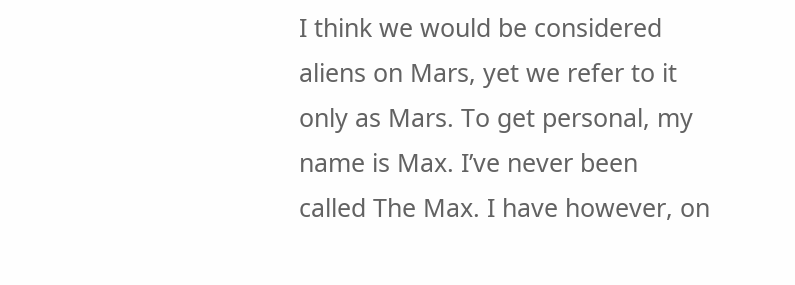I think we would be considered aliens on Mars, yet we refer to it only as Mars. To get personal, my name is Max. I’ve never been called The Max. I have however, on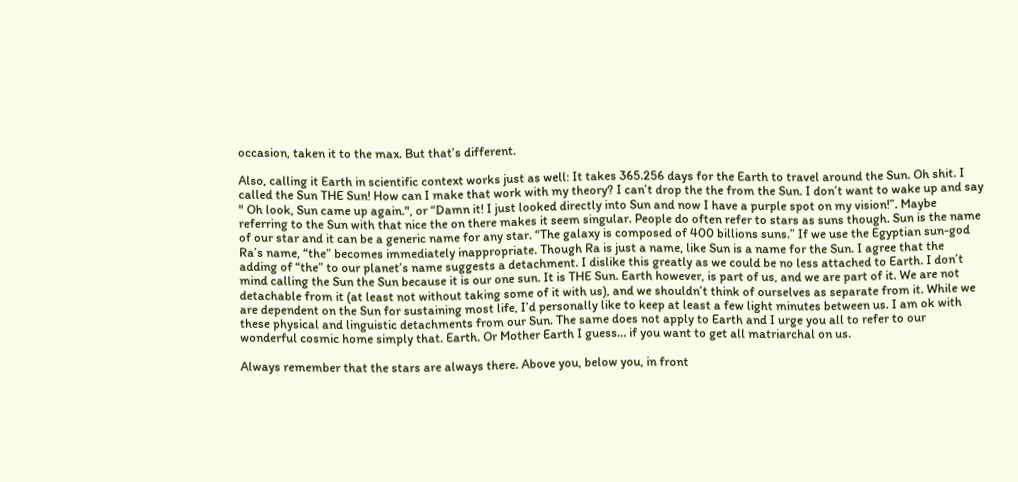occasion, taken it to the max. But that’s different.

Also, calling it Earth in scientific context works just as well: It takes 365.256 days for the Earth to travel around the Sun. Oh shit. I called the Sun THE Sun! How can I make that work with my theory? I can’t drop the the from the Sun. I don’t want to wake up and say " Oh look, Sun came up again.", or “Damn it! I just looked directly into Sun and now I have a purple spot on my vision!”. Maybe referring to the Sun with that nice the on there makes it seem singular. People do often refer to stars as suns though. Sun is the name of our star and it can be a generic name for any star. “The galaxy is composed of 400 billions suns.” If we use the Egyptian sun-god Ra’s name, “the” becomes immediately inappropriate. Though Ra is just a name, like Sun is a name for the Sun. I agree that the adding of “the” to our planet’s name suggests a detachment. I dislike this greatly as we could be no less attached to Earth. I don’t mind calling the Sun the Sun because it is our one sun. It is THE Sun. Earth however, is part of us, and we are part of it. We are not detachable from it (at least not without taking some of it with us), and we shouldn’t think of ourselves as separate from it. While we are dependent on the Sun for sustaining most life, I’d personally like to keep at least a few light minutes between us. I am ok with these physical and linguistic detachments from our Sun. The same does not apply to Earth and I urge you all to refer to our wonderful cosmic home simply that. Earth. Or Mother Earth I guess… if you want to get all matriarchal on us.

Always remember that the stars are always there. Above you, below you, in front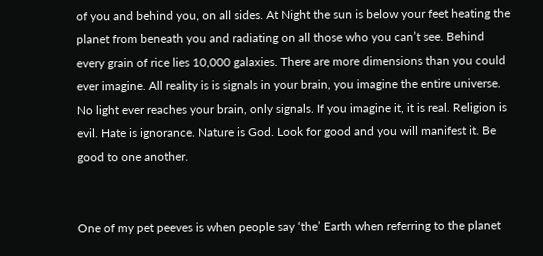of you and behind you, on all sides. At Night the sun is below your feet heating the planet from beneath you and radiating on all those who you can’t see. Behind every grain of rice lies 10,000 galaxies. There are more dimensions than you could ever imagine. All reality is is signals in your brain, you imagine the entire universe. No light ever reaches your brain, only signals. If you imagine it, it is real. Religion is evil. Hate is ignorance. Nature is God. Look for good and you will manifest it. Be good to one another.


One of my pet peeves is when people say ‘the’ Earth when referring to the planet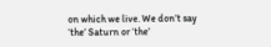on which we live. We don’t say ‘the’ Saturn or ‘the’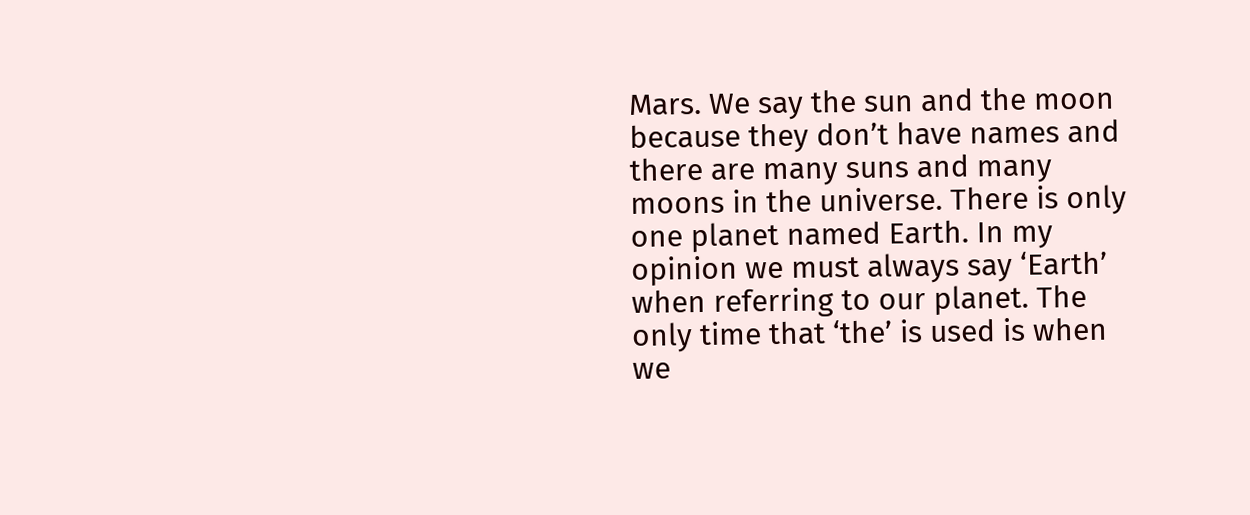Mars. We say the sun and the moon because they don’t have names and there are many suns and many moons in the universe. There is only one planet named Earth. In my opinion we must always say ‘Earth’ when referring to our planet. The only time that ‘the’ is used is when we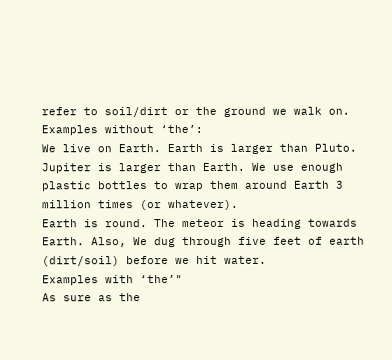refer to soil/dirt or the ground we walk on.
Examples without ‘the’:
We live on Earth. Earth is larger than Pluto. Jupiter is larger than Earth. We use enough plastic bottles to wrap them around Earth 3 million times (or whatever).
Earth is round. The meteor is heading towards Earth. Also, We dug through five feet of earth (dirt/soil) before we hit water.
Examples with ‘the’"
As sure as the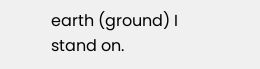earth (ground) I stand on.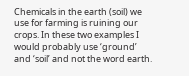Chemicals in the earth (soil) we use for farming is ruining our crops. In these two examples I would probably use ‘ground’ and ‘soil’ and not the word earth.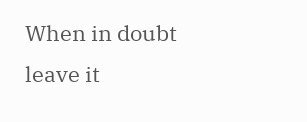When in doubt leave it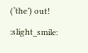(‘the’) out! :slight_smile: